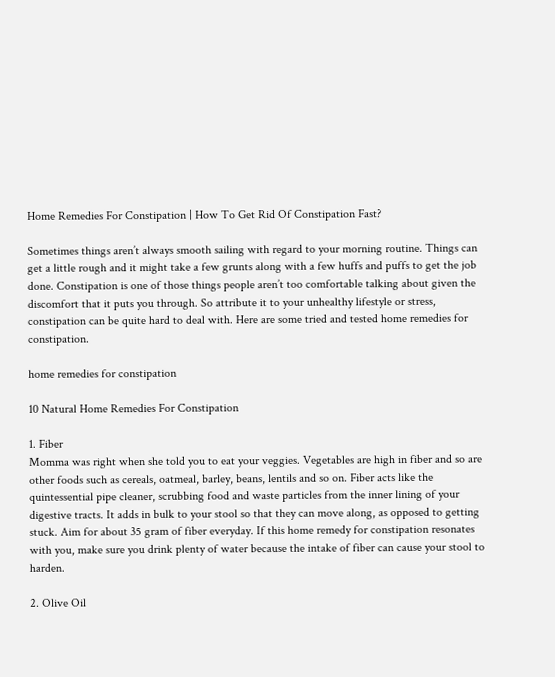Home Remedies For Constipation | How To Get Rid Of Constipation Fast?

Sometimes things aren’t always smooth sailing with regard to your morning routine. Things can get a little rough and it might take a few grunts along with a few huffs and puffs to get the job done. Constipation is one of those things people aren’t too comfortable talking about given the discomfort that it puts you through. So attribute it to your unhealthy lifestyle or stress, constipation can be quite hard to deal with. Here are some tried and tested home remedies for constipation.

home remedies for constipation

10 Natural Home Remedies For Constipation

1. Fiber
Momma was right when she told you to eat your veggies. Vegetables are high in fiber and so are other foods such as cereals, oatmeal, barley, beans, lentils and so on. Fiber acts like the quintessential pipe cleaner, scrubbing food and waste particles from the inner lining of your digestive tracts. It adds in bulk to your stool so that they can move along, as opposed to getting stuck. Aim for about 35 gram of fiber everyday. If this home remedy for constipation resonates with you, make sure you drink plenty of water because the intake of fiber can cause your stool to harden.

2. Olive Oil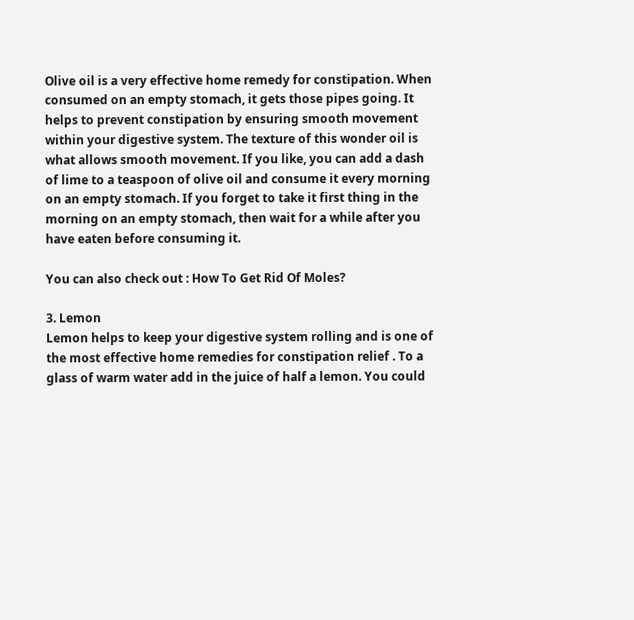Olive oil is a very effective home remedy for constipation. When consumed on an empty stomach, it gets those pipes going. It helps to prevent constipation by ensuring smooth movement within your digestive system. The texture of this wonder oil is what allows smooth movement. If you like, you can add a dash of lime to a teaspoon of olive oil and consume it every morning on an empty stomach. If you forget to take it first thing in the morning on an empty stomach, then wait for a while after you have eaten before consuming it.

You can also check out : How To Get Rid Of Moles?

3. Lemon
Lemon helps to keep your digestive system rolling and is one of the most effective home remedies for constipation relief . To a glass of warm water add in the juice of half a lemon. You could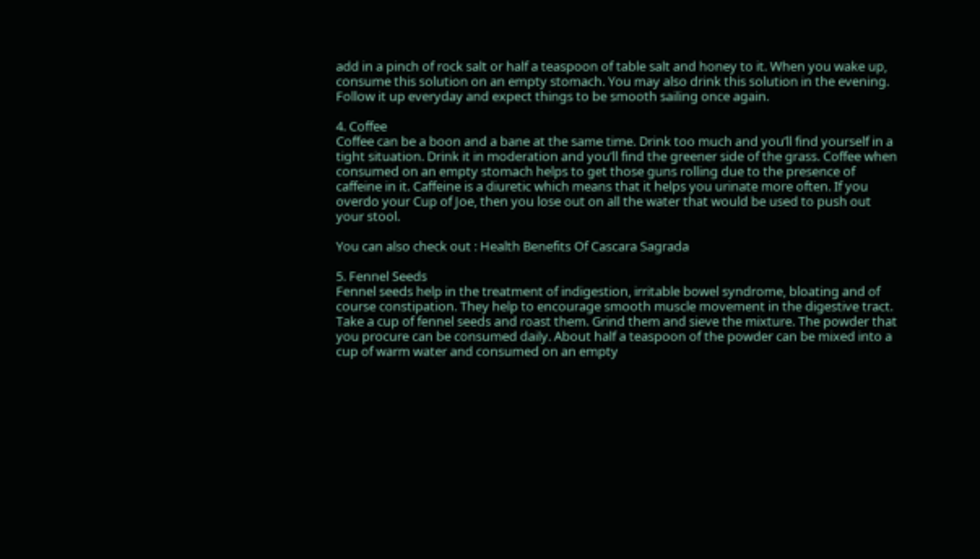add in a pinch of rock salt or half a teaspoon of table salt and honey to it. When you wake up, consume this solution on an empty stomach. You may also drink this solution in the evening. Follow it up everyday and expect things to be smooth sailing once again.

4. Coffee
Coffee can be a boon and a bane at the same time. Drink too much and you’ll find yourself in a tight situation. Drink it in moderation and you’ll find the greener side of the grass. Coffee when consumed on an empty stomach helps to get those guns rolling due to the presence of caffeine in it. Caffeine is a diuretic which means that it helps you urinate more often. If you overdo your Cup of Joe, then you lose out on all the water that would be used to push out your stool.

You can also check out : Health Benefits Of Cascara Sagrada

5. Fennel Seeds
Fennel seeds help in the treatment of indigestion, irritable bowel syndrome, bloating and of course constipation. They help to encourage smooth muscle movement in the digestive tract. Take a cup of fennel seeds and roast them. Grind them and sieve the mixture. The powder that you procure can be consumed daily. About half a teaspoon of the powder can be mixed into a cup of warm water and consumed on an empty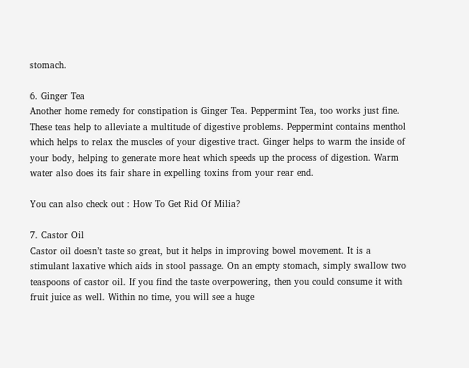stomach.

6. Ginger Tea
Another home remedy for constipation is Ginger Tea. Peppermint Tea, too works just fine. These teas help to alleviate a multitude of digestive problems. Peppermint contains menthol which helps to relax the muscles of your digestive tract. Ginger helps to warm the inside of your body, helping to generate more heat which speeds up the process of digestion. Warm water also does its fair share in expelling toxins from your rear end.

You can also check out : How To Get Rid Of Milia?

7. Castor Oil
Castor oil doesn’t taste so great, but it helps in improving bowel movement. It is a stimulant laxative which aids in stool passage. On an empty stomach, simply swallow two teaspoons of castor oil. If you find the taste overpowering, then you could consume it with fruit juice as well. Within no time, you will see a huge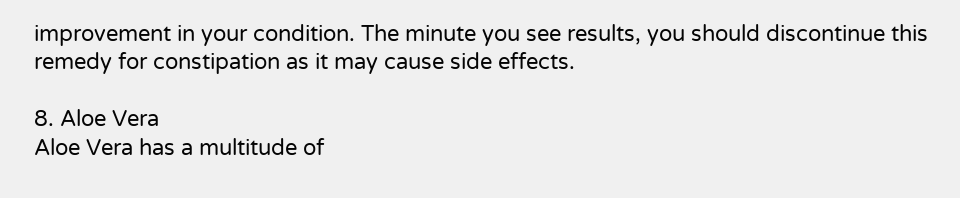improvement in your condition. The minute you see results, you should discontinue this remedy for constipation as it may cause side effects.

8. Aloe Vera
Aloe Vera has a multitude of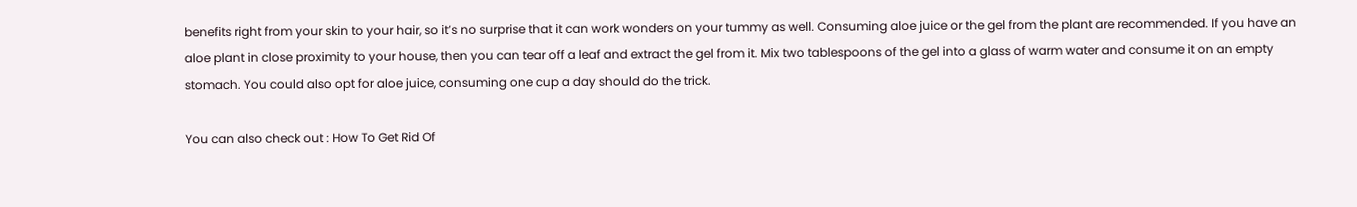benefits right from your skin to your hair, so it’s no surprise that it can work wonders on your tummy as well. Consuming aloe juice or the gel from the plant are recommended. If you have an aloe plant in close proximity to your house, then you can tear off a leaf and extract the gel from it. Mix two tablespoons of the gel into a glass of warm water and consume it on an empty stomach. You could also opt for aloe juice, consuming one cup a day should do the trick.

You can also check out : How To Get Rid Of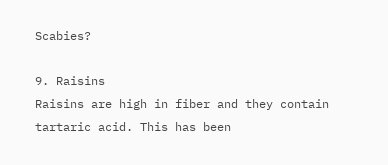Scabies?

9. Raisins
Raisins are high in fiber and they contain tartaric acid. This has been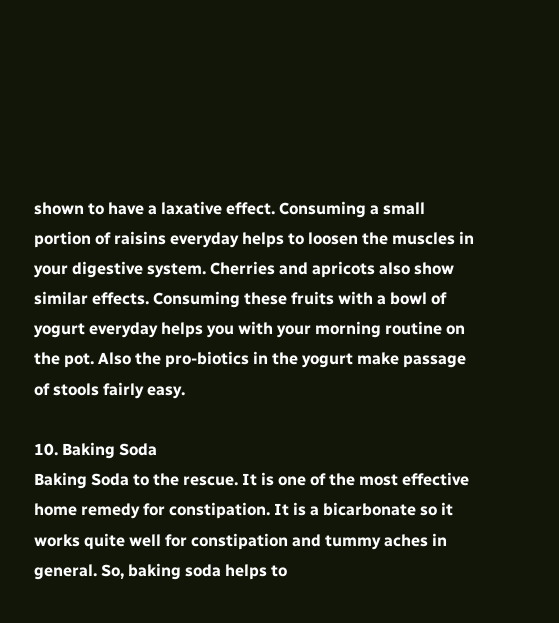shown to have a laxative effect. Consuming a small portion of raisins everyday helps to loosen the muscles in your digestive system. Cherries and apricots also show similar effects. Consuming these fruits with a bowl of yogurt everyday helps you with your morning routine on the pot. Also the pro-biotics in the yogurt make passage of stools fairly easy.

10. Baking Soda
Baking Soda to the rescue. It is one of the most effective home remedy for constipation. It is a bicarbonate so it works quite well for constipation and tummy aches in general. So, baking soda helps to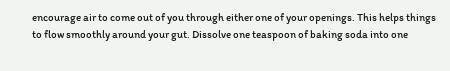encourage air to come out of you through either one of your openings. This helps things to flow smoothly around your gut. Dissolve one teaspoon of baking soda into one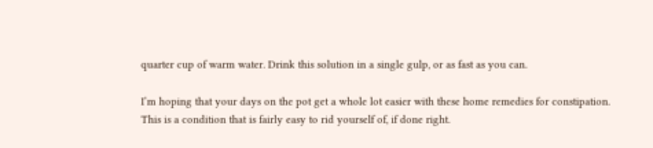quarter cup of warm water. Drink this solution in a single gulp, or as fast as you can.

I’m hoping that your days on the pot get a whole lot easier with these home remedies for constipation. This is a condition that is fairly easy to rid yourself of, if done right.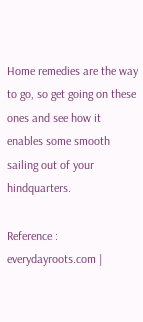Home remedies are the way to go, so get going on these ones and see how it enables some smooth sailing out of your hindquarters.

Reference : everydayroots.com |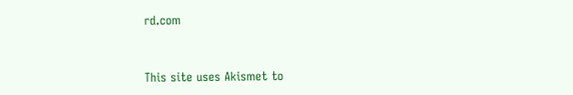rd.com


This site uses Akismet to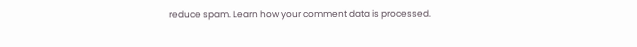reduce spam. Learn how your comment data is processed.